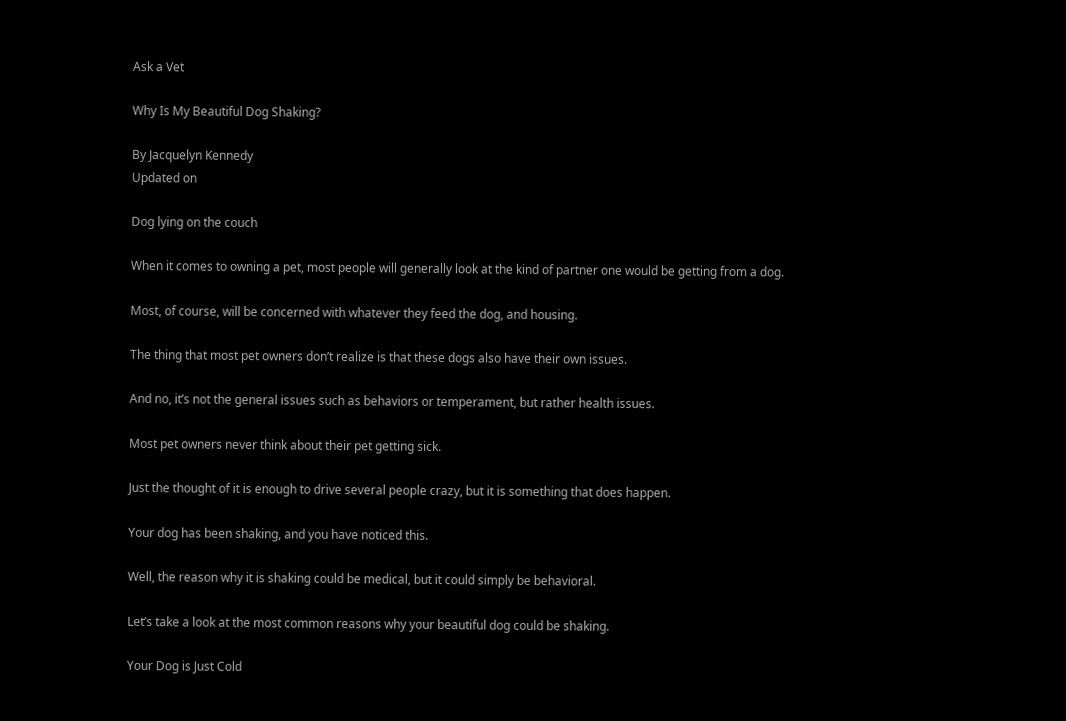Ask a Vet

Why Is My Beautiful Dog Shaking?

By Jacquelyn Kennedy
Updated on

Dog lying on the couch

When it comes to owning a pet, most people will generally look at the kind of partner one would be getting from a dog.

Most, of course, will be concerned with whatever they feed the dog, and housing.

The thing that most pet owners don’t realize is that these dogs also have their own issues.

And no, it’s not the general issues such as behaviors or temperament, but rather health issues.

Most pet owners never think about their pet getting sick.

Just the thought of it is enough to drive several people crazy, but it is something that does happen.

Your dog has been shaking, and you have noticed this.

Well, the reason why it is shaking could be medical, but it could simply be behavioral.

Let’s take a look at the most common reasons why your beautiful dog could be shaking.

Your Dog is Just Cold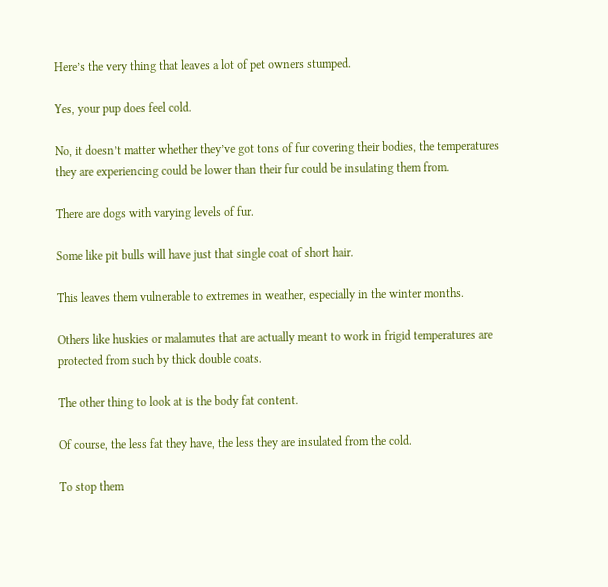Here’s the very thing that leaves a lot of pet owners stumped.

Yes, your pup does feel cold.

No, it doesn’t matter whether they’ve got tons of fur covering their bodies, the temperatures they are experiencing could be lower than their fur could be insulating them from.

There are dogs with varying levels of fur.

Some like pit bulls will have just that single coat of short hair.

This leaves them vulnerable to extremes in weather, especially in the winter months.

Others like huskies or malamutes that are actually meant to work in frigid temperatures are protected from such by thick double coats.

The other thing to look at is the body fat content.

Of course, the less fat they have, the less they are insulated from the cold.

To stop them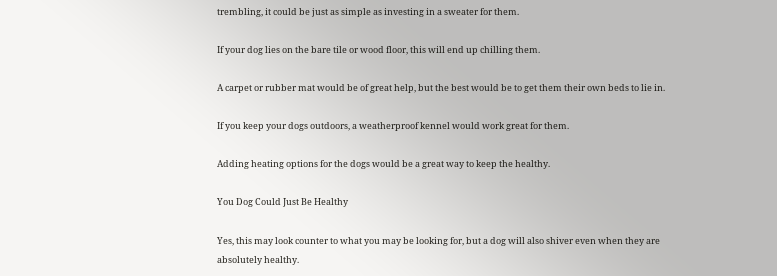trembling, it could be just as simple as investing in a sweater for them.

If your dog lies on the bare tile or wood floor, this will end up chilling them.

A carpet or rubber mat would be of great help, but the best would be to get them their own beds to lie in.

If you keep your dogs outdoors, a weatherproof kennel would work great for them.

Adding heating options for the dogs would be a great way to keep the healthy.

You Dog Could Just Be Healthy

Yes, this may look counter to what you may be looking for, but a dog will also shiver even when they are absolutely healthy.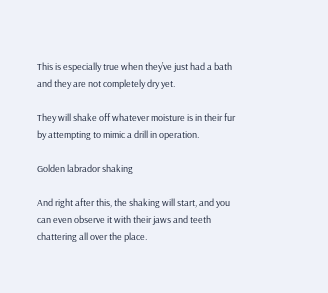This is especially true when they’ve just had a bath and they are not completely dry yet.

They will shake off whatever moisture is in their fur by attempting to mimic a drill in operation.

Golden labrador shaking

And right after this, the shaking will start, and you can even observe it with their jaws and teeth chattering all over the place.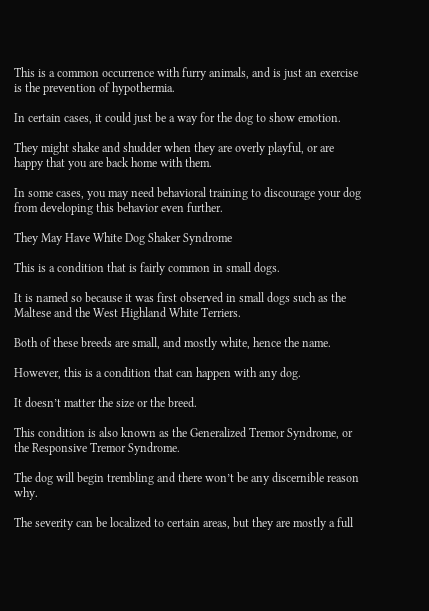This is a common occurrence with furry animals, and is just an exercise is the prevention of hypothermia.

In certain cases, it could just be a way for the dog to show emotion.

They might shake and shudder when they are overly playful, or are happy that you are back home with them.

In some cases, you may need behavioral training to discourage your dog from developing this behavior even further.

They May Have White Dog Shaker Syndrome

This is a condition that is fairly common in small dogs.

It is named so because it was first observed in small dogs such as the Maltese and the West Highland White Terriers.

Both of these breeds are small, and mostly white, hence the name.

However, this is a condition that can happen with any dog.

It doesn’t matter the size or the breed.

This condition is also known as the Generalized Tremor Syndrome, or the Responsive Tremor Syndrome.

The dog will begin trembling and there won’t be any discernible reason why.

The severity can be localized to certain areas, but they are mostly a full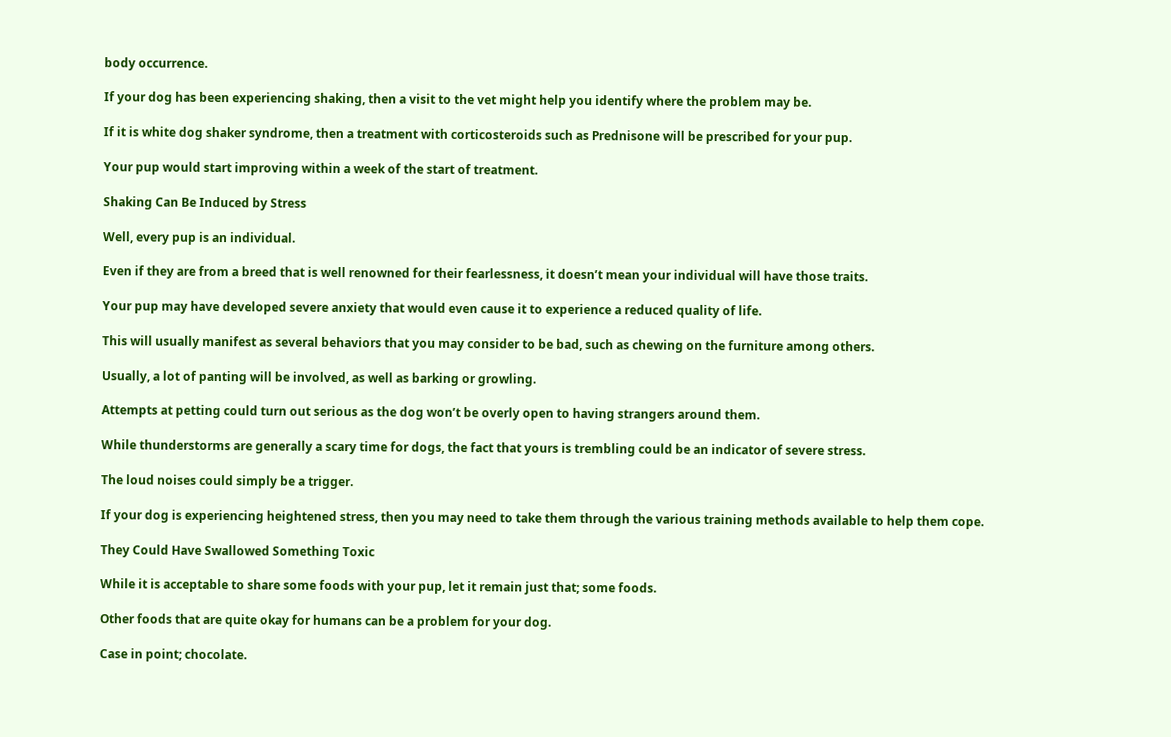body occurrence.

If your dog has been experiencing shaking, then a visit to the vet might help you identify where the problem may be.

If it is white dog shaker syndrome, then a treatment with corticosteroids such as Prednisone will be prescribed for your pup.

Your pup would start improving within a week of the start of treatment.

Shaking Can Be Induced by Stress

Well, every pup is an individual.

Even if they are from a breed that is well renowned for their fearlessness, it doesn’t mean your individual will have those traits.

Your pup may have developed severe anxiety that would even cause it to experience a reduced quality of life.

This will usually manifest as several behaviors that you may consider to be bad, such as chewing on the furniture among others.

Usually, a lot of panting will be involved, as well as barking or growling.

Attempts at petting could turn out serious as the dog won’t be overly open to having strangers around them.

While thunderstorms are generally a scary time for dogs, the fact that yours is trembling could be an indicator of severe stress.

The loud noises could simply be a trigger.

If your dog is experiencing heightened stress, then you may need to take them through the various training methods available to help them cope.

They Could Have Swallowed Something Toxic

While it is acceptable to share some foods with your pup, let it remain just that; some foods.

Other foods that are quite okay for humans can be a problem for your dog.

Case in point; chocolate.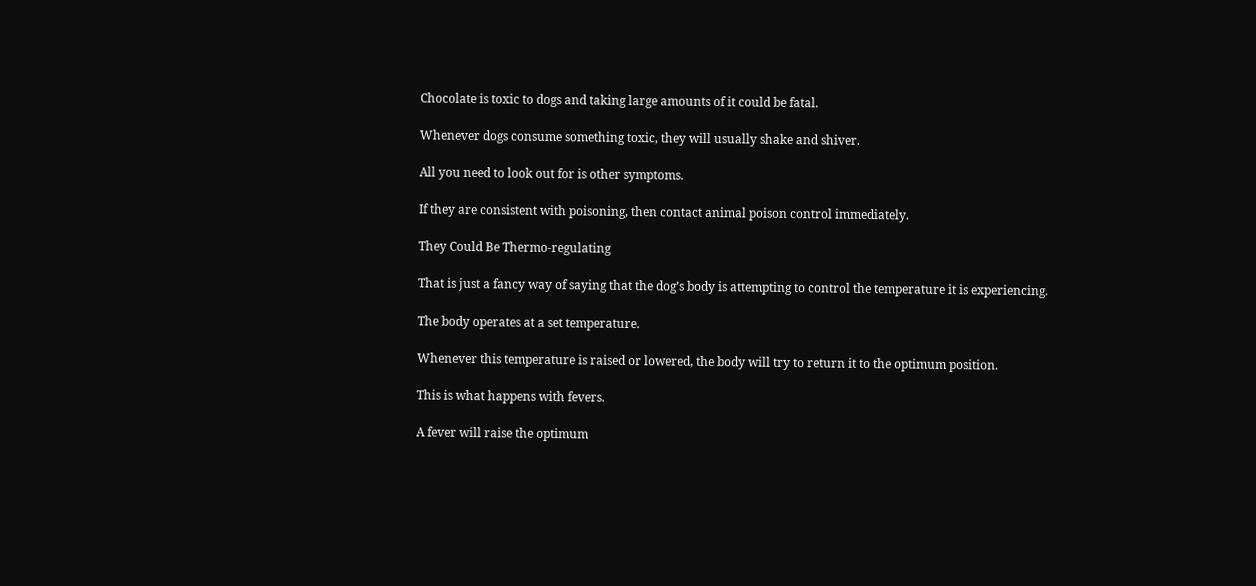Chocolate is toxic to dogs and taking large amounts of it could be fatal.

Whenever dogs consume something toxic, they will usually shake and shiver.

All you need to look out for is other symptoms.

If they are consistent with poisoning, then contact animal poison control immediately.

They Could Be Thermo-regulating

That is just a fancy way of saying that the dog’s body is attempting to control the temperature it is experiencing.

The body operates at a set temperature.

Whenever this temperature is raised or lowered, the body will try to return it to the optimum position.

This is what happens with fevers.

A fever will raise the optimum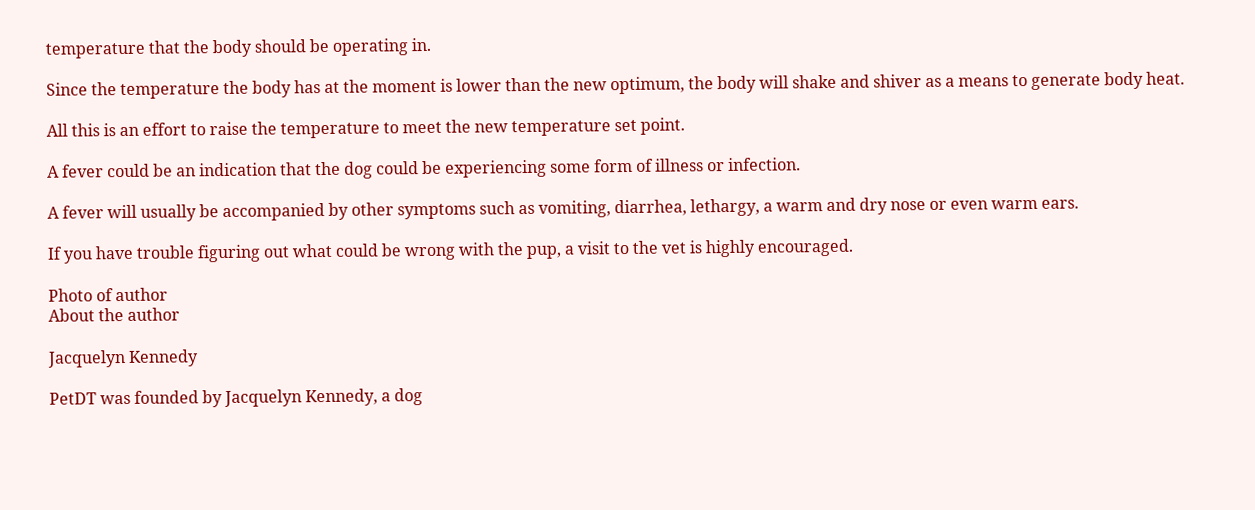temperature that the body should be operating in.

Since the temperature the body has at the moment is lower than the new optimum, the body will shake and shiver as a means to generate body heat.

All this is an effort to raise the temperature to meet the new temperature set point.

A fever could be an indication that the dog could be experiencing some form of illness or infection.

A fever will usually be accompanied by other symptoms such as vomiting, diarrhea, lethargy, a warm and dry nose or even warm ears.

If you have trouble figuring out what could be wrong with the pup, a visit to the vet is highly encouraged.

Photo of author
About the author

Jacquelyn Kennedy

PetDT was founded by Jacquelyn Kennedy, a dog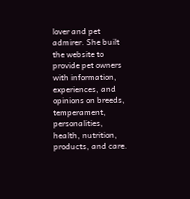lover and pet admirer. She built the website to provide pet owners with information, experiences, and opinions on breeds, temperament, personalities, health, nutrition, products, and care.